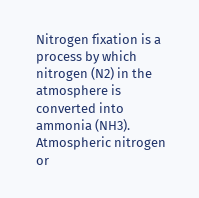Nitrogen fixation is a process by which nitrogen (N2) in the atmosphere is converted into ammonia (NH3). Atmospheric nitrogen or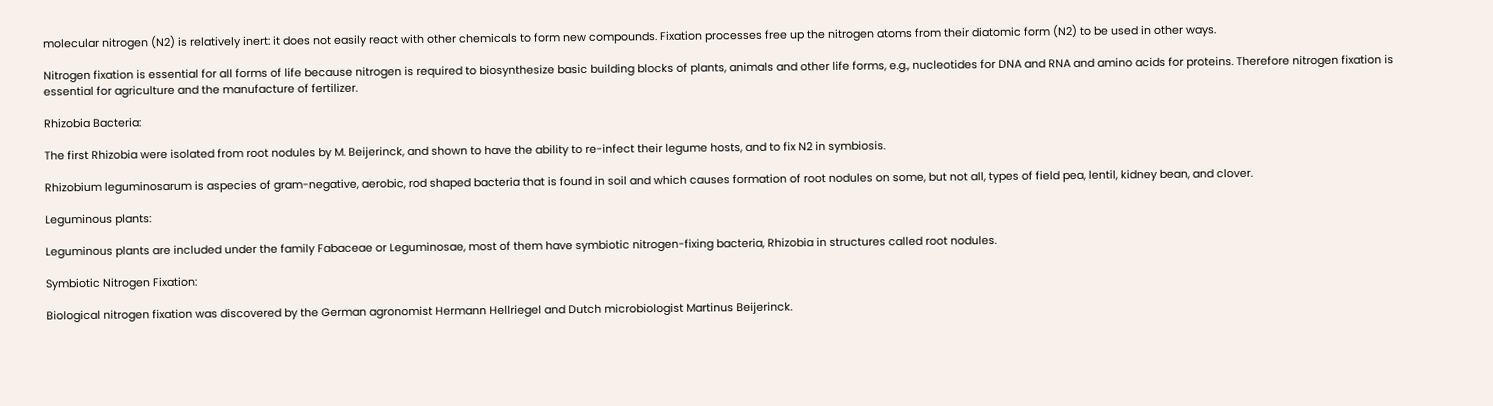molecular nitrogen (N2) is relatively inert: it does not easily react with other chemicals to form new compounds. Fixation processes free up the nitrogen atoms from their diatomic form (N2) to be used in other ways.

Nitrogen fixation is essential for all forms of life because nitrogen is required to biosynthesize basic building blocks of plants, animals and other life forms, e.g., nucleotides for DNA and RNA and amino acids for proteins. Therefore nitrogen fixation is essential for agriculture and the manufacture of fertilizer.

Rhizobia Bacteria:

The first Rhizobia were isolated from root nodules by M. Beijerinck, and shown to have the ability to re-infect their legume hosts, and to fix N2 in symbiosis.

Rhizobium leguminosarum is aspecies of gram-negative, aerobic, rod shaped bacteria that is found in soil and which causes formation of root nodules on some, but not all, types of field pea, lentil, kidney bean, and clover.

Leguminous plants:

Leguminous plants are included under the family Fabaceae or Leguminosae, most of them have symbiotic nitrogen-fixing bacteria, Rhizobia in structures called root nodules.

Symbiotic Nitrogen Fixation:

Biological nitrogen fixation was discovered by the German agronomist Hermann Hellriegel and Dutch microbiologist Martinus Beijerinck.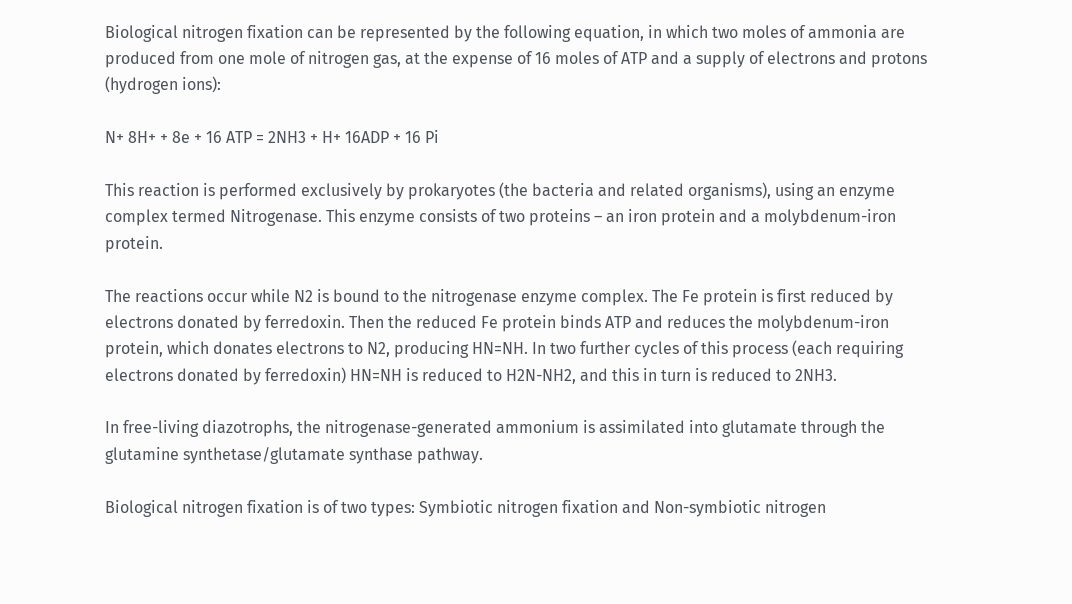Biological nitrogen fixation can be represented by the following equation, in which two moles of ammonia are produced from one mole of nitrogen gas, at the expense of 16 moles of ATP and a supply of electrons and protons (hydrogen ions):

N+ 8H+ + 8e + 16 ATP = 2NH3 + H+ 16ADP + 16 Pi

This reaction is performed exclusively by prokaryotes (the bacteria and related organisms), using an enzyme complex termed Nitrogenase. This enzyme consists of two proteins – an iron protein and a molybdenum-iron protein.

The reactions occur while N2 is bound to the nitrogenase enzyme complex. The Fe protein is first reduced by electrons donated by ferredoxin. Then the reduced Fe protein binds ATP and reduces the molybdenum-iron protein, which donates electrons to N2, producing HN=NH. In two further cycles of this process (each requiring electrons donated by ferredoxin) HN=NH is reduced to H2N-NH2, and this in turn is reduced to 2NH3.

In free-living diazotrophs, the nitrogenase-generated ammonium is assimilated into glutamate through the glutamine synthetase/glutamate synthase pathway.

Biological nitrogen fixation is of two types: Symbiotic nitrogen fixation and Non-symbiotic nitrogen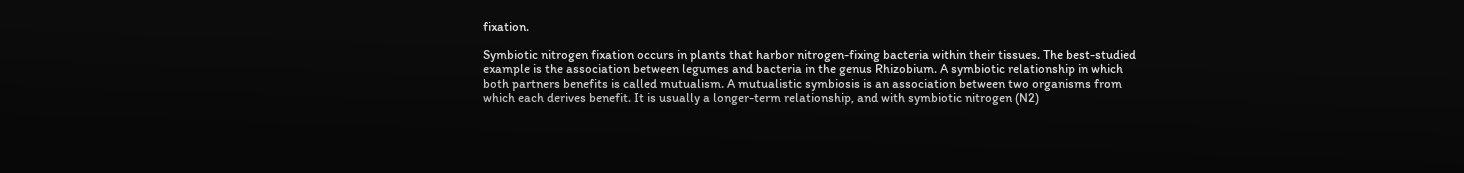fixation.

Symbiotic nitrogen fixation occurs in plants that harbor nitrogen-fixing bacteria within their tissues. The best-studied example is the association between legumes and bacteria in the genus Rhizobium. A symbiotic relationship in which both partners benefits is called mutualism. A mutualistic symbiosis is an association between two organisms from which each derives benefit. It is usually a longer-term relationship, and with symbiotic nitrogen (N2)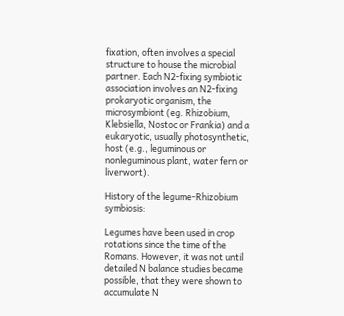fixation, often involves a special structure to house the microbial partner. Each N2-fixing symbiotic association involves an N2-fixing prokaryotic organism, the microsymbiont (eg. Rhizobium, Klebsiella, Nostoc or Frankia) and a eukaryotic, usually photosynthetic, host (e.g., leguminous or nonleguminous plant, water fern or liverwort).

History of the legume-Rhizobium symbiosis:

Legumes have been used in crop rotations since the time of the Romans. However, it was not until detailed N balance studies became possible, that they were shown to accumulate N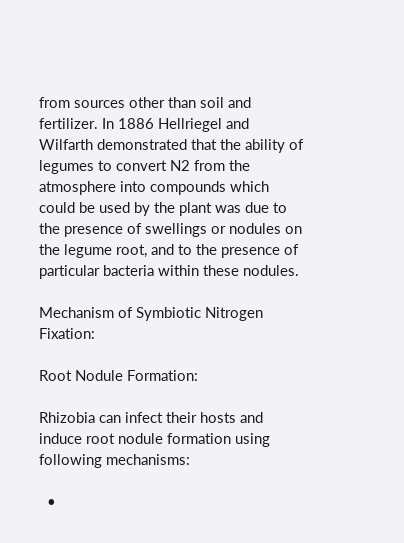from sources other than soil and fertilizer. In 1886 Hellriegel and Wilfarth demonstrated that the ability of legumes to convert N2 from the atmosphere into compounds which could be used by the plant was due to the presence of swellings or nodules on the legume root, and to the presence of particular bacteria within these nodules.

Mechanism of Symbiotic Nitrogen Fixation:

Root Nodule Formation:

Rhizobia can infect their hosts and induce root nodule formation using following mechanisms:

  •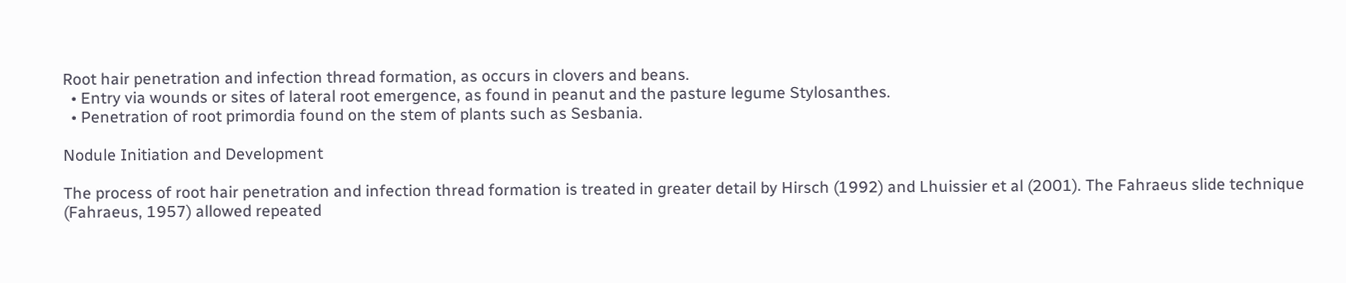Root hair penetration and infection thread formation, as occurs in clovers and beans.
  • Entry via wounds or sites of lateral root emergence, as found in peanut and the pasture legume Stylosanthes.
  • Penetration of root primordia found on the stem of plants such as Sesbania.

Nodule Initiation and Development

The process of root hair penetration and infection thread formation is treated in greater detail by Hirsch (1992) and Lhuissier et al (2001). The Fahraeus slide technique (Fahraeus, 1957) allowed repeated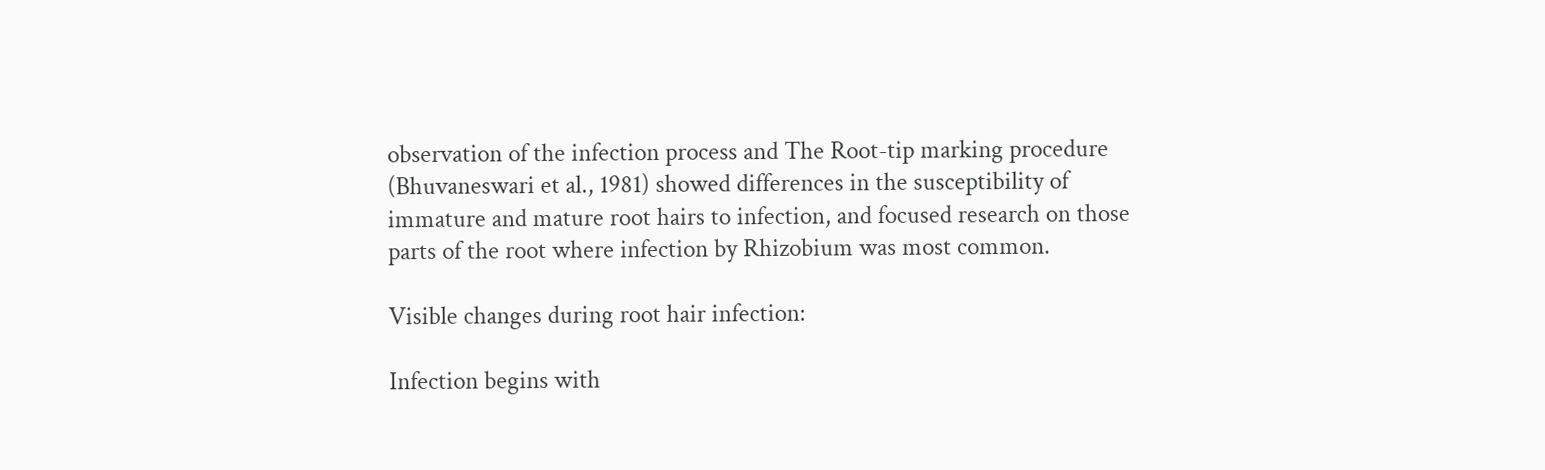observation of the infection process and The Root-tip marking procedure (Bhuvaneswari et al., 1981) showed differences in the susceptibility of immature and mature root hairs to infection, and focused research on those parts of the root where infection by Rhizobium was most common.

Visible changes during root hair infection:

Infection begins with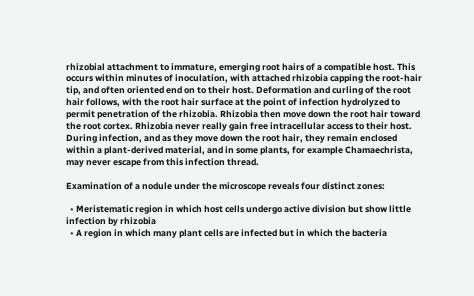rhizobial attachment to immature, emerging root hairs of a compatible host. This occurs within minutes of inoculation, with attached rhizobia capping the root-hair tip, and often oriented end on to their host. Deformation and curling of the root hair follows, with the root hair surface at the point of infection hydrolyzed to permit penetration of the rhizobia. Rhizobia then move down the root hair toward the root cortex. Rhizobia never really gain free intracellular access to their host. During infection, and as they move down the root hair, they remain enclosed within a plant-derived material, and in some plants, for example Chamaechrista, may never escape from this infection thread.

Examination of a nodule under the microscope reveals four distinct zones:

  • Meristematic region in which host cells undergo active division but show little infection by rhizobia
  • A region in which many plant cells are infected but in which the bacteria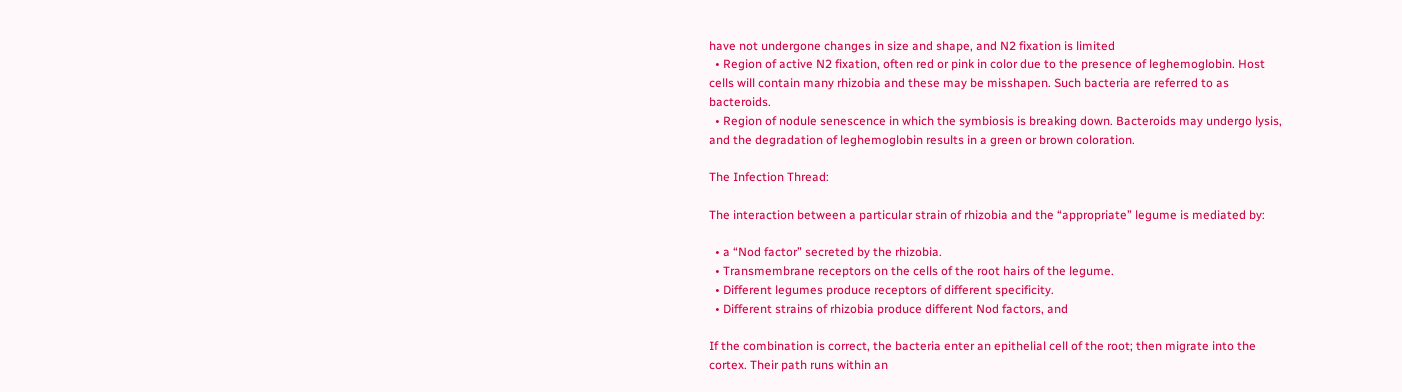have not undergone changes in size and shape, and N2 fixation is limited
  • Region of active N2 fixation, often red or pink in color due to the presence of leghemoglobin. Host cells will contain many rhizobia and these may be misshapen. Such bacteria are referred to as bacteroids.
  • Region of nodule senescence in which the symbiosis is breaking down. Bacteroids may undergo lysis, and the degradation of leghemoglobin results in a green or brown coloration.

The Infection Thread:

The interaction between a particular strain of rhizobia and the “appropriate” legume is mediated by:

  • a “Nod factor” secreted by the rhizobia.
  • Transmembrane receptors on the cells of the root hairs of the legume.
  • Different legumes produce receptors of different specificity.
  • Different strains of rhizobia produce different Nod factors, and

If the combination is correct, the bacteria enter an epithelial cell of the root; then migrate into the cortex. Their path runs within an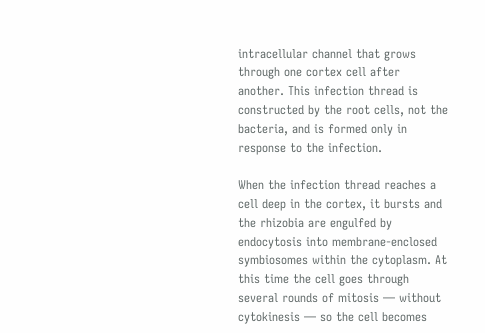intracellular channel that grows through one cortex cell after another. This infection thread is constructed by the root cells, not the bacteria, and is formed only in response to the infection.

When the infection thread reaches a cell deep in the cortex, it bursts and the rhizobia are engulfed by endocytosis into membrane-enclosed symbiosomes within the cytoplasm. At this time the cell goes through several rounds of mitosis — without cytokinesis — so the cell becomes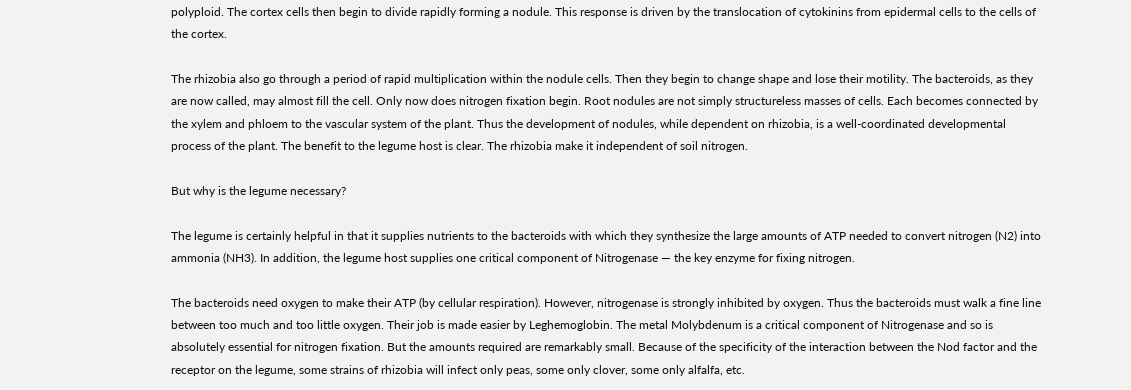polyploid. The cortex cells then begin to divide rapidly forming a nodule. This response is driven by the translocation of cytokinins from epidermal cells to the cells of the cortex.

The rhizobia also go through a period of rapid multiplication within the nodule cells. Then they begin to change shape and lose their motility. The bacteroids, as they are now called, may almost fill the cell. Only now does nitrogen fixation begin. Root nodules are not simply structureless masses of cells. Each becomes connected by the xylem and phloem to the vascular system of the plant. Thus the development of nodules, while dependent on rhizobia, is a well-coordinated developmental process of the plant. The benefit to the legume host is clear. The rhizobia make it independent of soil nitrogen.

But why is the legume necessary?

The legume is certainly helpful in that it supplies nutrients to the bacteroids with which they synthesize the large amounts of ATP needed to convert nitrogen (N2) into ammonia (NH3). In addition, the legume host supplies one critical component of Nitrogenase — the key enzyme for fixing nitrogen.

The bacteroids need oxygen to make their ATP (by cellular respiration). However, nitrogenase is strongly inhibited by oxygen. Thus the bacteroids must walk a fine line between too much and too little oxygen. Their job is made easier by Leghemoglobin. The metal Molybdenum is a critical component of Nitrogenase and so is absolutely essential for nitrogen fixation. But the amounts required are remarkably small. Because of the specificity of the interaction between the Nod factor and the receptor on the legume, some strains of rhizobia will infect only peas, some only clover, some only alfalfa, etc.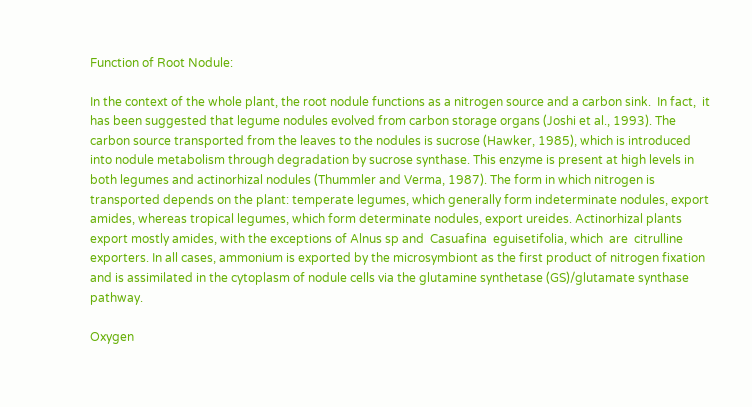Function of Root Nodule:

In the context of the whole plant, the root nodule functions as a nitrogen source and a carbon sink.  In fact,  it has been suggested that legume nodules evolved from carbon storage organs (Joshi et al., 1993). The carbon source transported from the leaves to the nodules is sucrose (Hawker, 1985), which is introduced into nodule metabolism through degradation by sucrose synthase. This enzyme is present at high levels in both legumes and actinorhizal nodules (Thummler and Verma, 1987). The form in which nitrogen is transported depends on the plant: temperate legumes, which generally form indeterminate nodules, export amides, whereas tropical legumes, which form determinate nodules, export ureides. Actinorhizal plants export mostly amides, with the exceptions of Alnus sp and  Casuafina  eguisetifolia, which  are  citrulline  exporters. In all cases, ammonium is exported by the microsymbiont as the first product of nitrogen fixation and is assimilated in the cytoplasm of nodule cells via the glutamine synthetase (GS)/glutamate synthase pathway.

Oxygen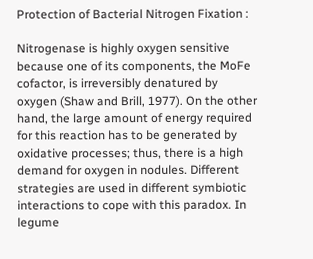Protection of Bacterial Nitrogen Fixation :

Nitrogenase is highly oxygen sensitive because one of its components, the MoFe cofactor, is irreversibly denatured by oxygen (Shaw and Brill, 1977). On the other hand, the large amount of energy required for this reaction has to be generated by oxidative processes; thus, there is a high demand for oxygen in nodules. Different strategies are used in different symbiotic interactions to cope with this paradox. In legume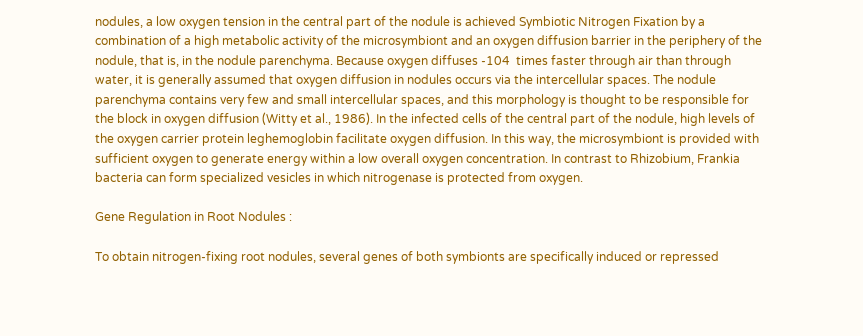nodules, a low oxygen tension in the central part of the nodule is achieved Symbiotic Nitrogen Fixation by a combination of a high metabolic activity of the microsymbiont and an oxygen diffusion barrier in the periphery of the nodule, that is, in the nodule parenchyma. Because oxygen diffuses -104  times faster through air than through water, it is generally assumed that oxygen diffusion in nodules occurs via the intercellular spaces. The nodule parenchyma contains very few and small intercellular spaces, and this morphology is thought to be responsible for the block in oxygen diffusion (Witty et al., 1986). In the infected cells of the central part of the nodule, high levels of the oxygen carrier protein leghemoglobin facilitate oxygen diffusion. In this way, the microsymbiont is provided with sufficient oxygen to generate energy within a low overall oxygen concentration. In contrast to Rhizobium, Frankia bacteria can form specialized vesicles in which nitrogenase is protected from oxygen.

Gene Regulation in Root Nodules :

To obtain nitrogen-fixing root nodules, several genes of both symbionts are specifically induced or repressed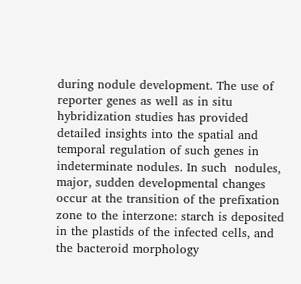during nodule development. The use of reporter genes as well as in situ hybridization studies has provided detailed insights into the spatial and temporal regulation of such genes in indeterminate nodules. In such  nodules, major, sudden developmental changes occur at the transition of the prefixation zone to the interzone: starch is deposited in the plastids of the infected cells, and the bacteroid morphology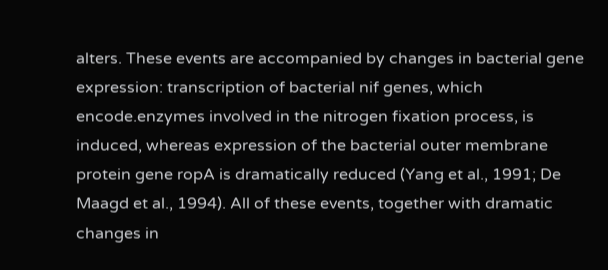alters. These events are accompanied by changes in bacterial gene expression: transcription of bacterial nif genes, which encode.enzymes involved in the nitrogen fixation process, is induced, whereas expression of the bacterial outer membrane protein gene ropA is dramatically reduced (Yang et al., 1991; De Maagd et al., 1994). All of these events, together with dramatic changes in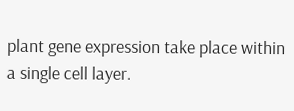plant gene expression take place within a single cell layer.